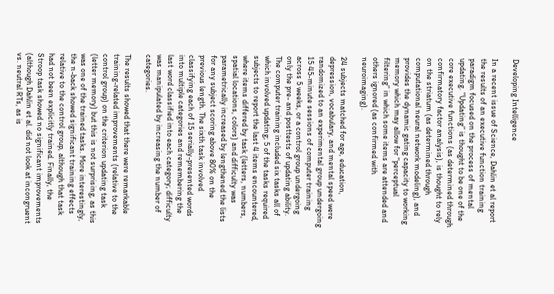Developing Intelligence

In a recent issue of Science, Dahlin et al report the results of an executive function training paradigm focused on the process of mental updating. “Updating” is thought to be one of the core executive functions (as determined through confirmatory factor analysis), is thought to rely on the striatum (as determined through computational neural network modeling), and provides the dynamic gating capacity to working memory which may allow for “perceptual filtering” in which some items are attended and others ignored (as confirmed with neuroimaging).

24 subjects matched for age, education, depression, vocabulary, and mental speed were randomized to an experimental group undergoing 15 45-minute sessions of computer training across 5 weeks, or a control group undergoing only the pre- and posttests of updating ability. The computer training included six tasks all of which involved updating; 5 of the tasks required subjects to report the last 4 items encountered, where items differed by task (letters, numbers, spatial locations, colors) and difficulty was parametrically increased by lengthened the lists for any subject scoring above 80% on the previous length. The sixth task involved classifying each of 15 serially-presented words into multiple categories and remembering the last word classified into each category; difficulty was manipulated by increasing the number of categories.

The results showed that there were remarkable training-related improvements (relative to the control group) on the criterion updating task (letter memory) but this is not surprising, as this was one of the trained tasks. More interestingly, the n-back showed significant training effects relative to the control group, although that task had not been explicitly trained. Finally, the Stroop task showed no significant improvements (although Dahlin et al. did not look at incongruent vs. neutral RTs, as is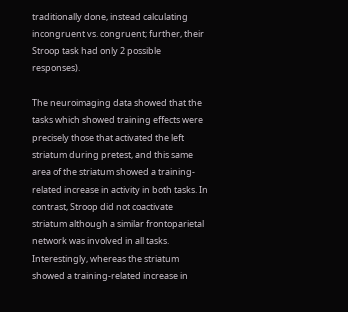traditionally done, instead calculating incongruent vs. congruent; further, their Stroop task had only 2 possible responses).

The neuroimaging data showed that the tasks which showed training effects were precisely those that activated the left striatum during pretest, and this same area of the striatum showed a training-related increase in activity in both tasks. In contrast, Stroop did not coactivate striatum although a similar frontoparietal network was involved in all tasks. Interestingly, whereas the striatum showed a training-related increase in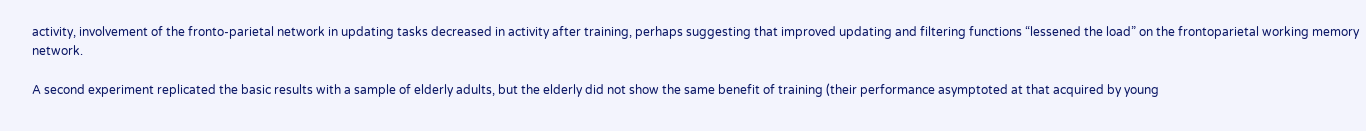activity, involvement of the fronto-parietal network in updating tasks decreased in activity after training, perhaps suggesting that improved updating and filtering functions “lessened the load” on the frontoparietal working memory network.

A second experiment replicated the basic results with a sample of elderly adults, but the elderly did not show the same benefit of training (their performance asymptoted at that acquired by young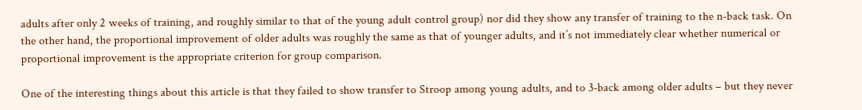adults after only 2 weeks of training, and roughly similar to that of the young adult control group) nor did they show any transfer of training to the n-back task. On the other hand, the proportional improvement of older adults was roughly the same as that of younger adults, and it’s not immediately clear whether numerical or proportional improvement is the appropriate criterion for group comparison.

One of the interesting things about this article is that they failed to show transfer to Stroop among young adults, and to 3-back among older adults – but they never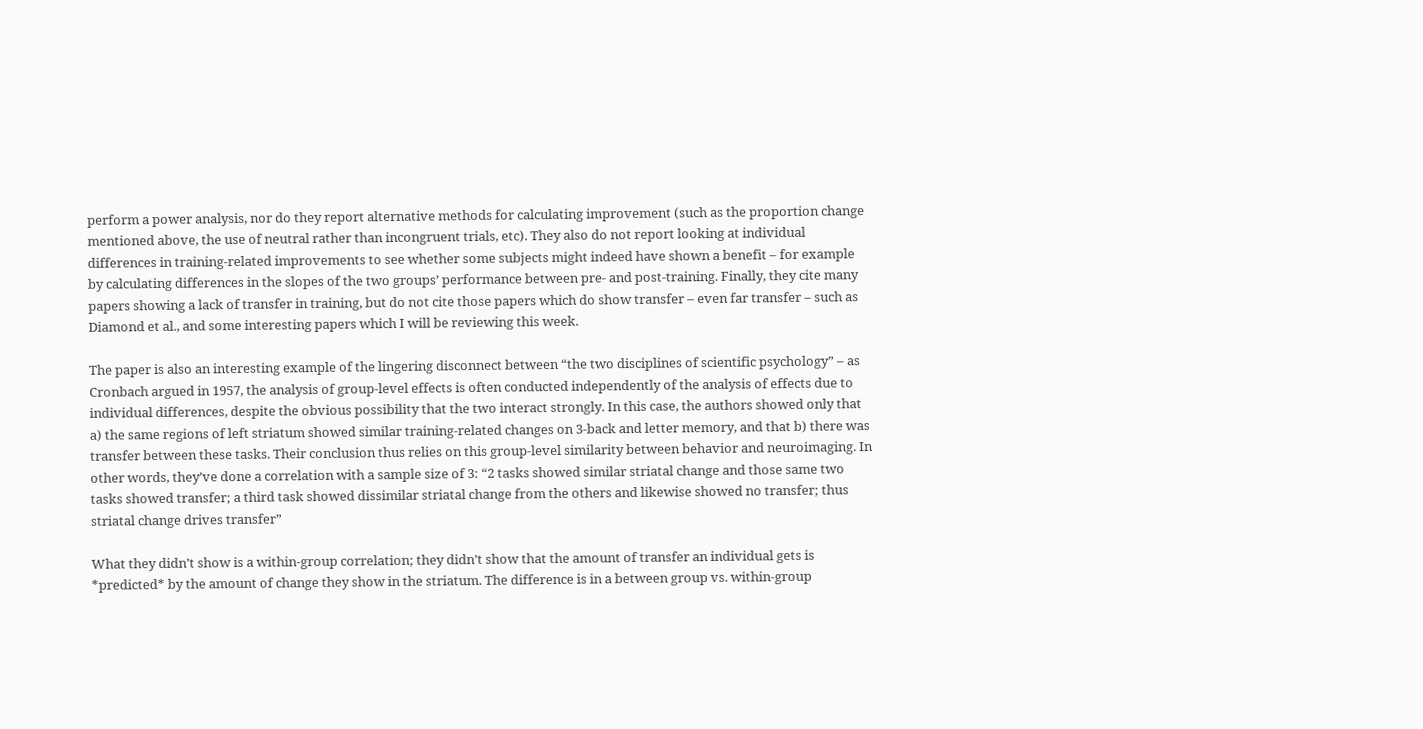perform a power analysis, nor do they report alternative methods for calculating improvement (such as the proportion change mentioned above, the use of neutral rather than incongruent trials, etc). They also do not report looking at individual differences in training-related improvements to see whether some subjects might indeed have shown a benefit – for example by calculating differences in the slopes of the two groups’ performance between pre- and post-training. Finally, they cite many papers showing a lack of transfer in training, but do not cite those papers which do show transfer – even far transfer – such as Diamond et al., and some interesting papers which I will be reviewing this week.

The paper is also an interesting example of the lingering disconnect between “the two disciplines of scientific psychology” – as Cronbach argued in 1957, the analysis of group-level effects is often conducted independently of the analysis of effects due to individual differences, despite the obvious possibility that the two interact strongly. In this case, the authors showed only that a) the same regions of left striatum showed similar training-related changes on 3-back and letter memory, and that b) there was transfer between these tasks. Their conclusion thus relies on this group-level similarity between behavior and neuroimaging. In other words, they’ve done a correlation with a sample size of 3: “2 tasks showed similar striatal change and those same two tasks showed transfer; a third task showed dissimilar striatal change from the others and likewise showed no transfer; thus striatal change drives transfer”

What they didn’t show is a within-group correlation; they didn’t show that the amount of transfer an individual gets is *predicted* by the amount of change they show in the striatum. The difference is in a between group vs. within-group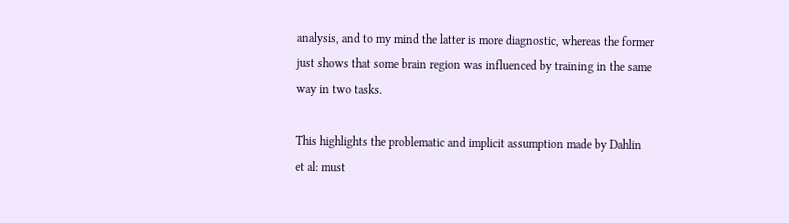analysis, and to my mind the latter is more diagnostic, whereas the former just shows that some brain region was influenced by training in the same way in two tasks.

This highlights the problematic and implicit assumption made by Dahlin et al: must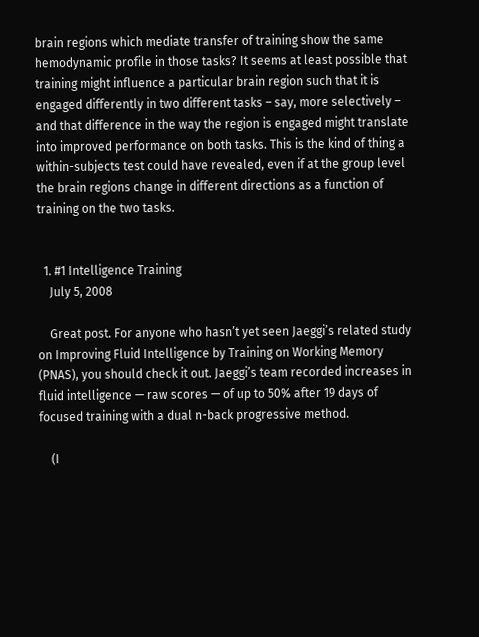brain regions which mediate transfer of training show the same hemodynamic profile in those tasks? It seems at least possible that training might influence a particular brain region such that it is engaged differently in two different tasks – say, more selectively – and that difference in the way the region is engaged might translate into improved performance on both tasks. This is the kind of thing a within-subjects test could have revealed, even if at the group level the brain regions change in different directions as a function of training on the two tasks.


  1. #1 Intelligence Training
    July 5, 2008

    Great post. For anyone who hasn’t yet seen Jaeggi’s related study on Improving Fluid Intelligence by Training on Working Memory (PNAS), you should check it out. Jaeggi’s team recorded increases in fluid intelligence — raw scores — of up to 50% after 19 days of focused training with a dual n-back progressive method.

    (I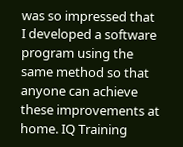was so impressed that I developed a software program using the same method so that anyone can achieve these improvements at home. IQ Training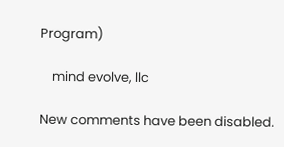Program)

    mind evolve, llc

New comments have been disabled.